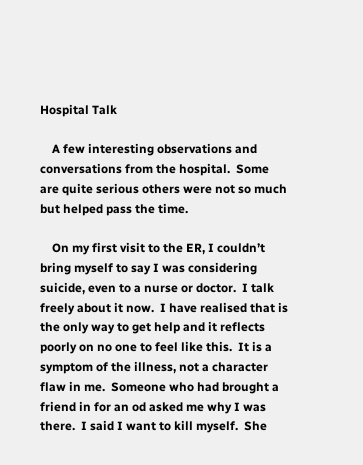Hospital Talk

    A few interesting observations and conversations from the hospital.  Some are quite serious others were not so much but helped pass the time.

    On my first visit to the ER, I couldn’t bring myself to say I was considering suicide, even to a nurse or doctor.  I talk freely about it now.  I have realised that is the only way to get help and it reflects poorly on no one to feel like this.  It is a symptom of the illness, not a character flaw in me.  Someone who had brought a friend in for an od asked me why I was there.  I said I want to kill myself.  She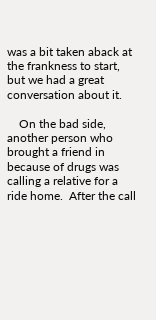was a bit taken aback at the frankness to start, but we had a great conversation about it.

    On the bad side, another person who brought a friend in because of drugs was calling a relative for a ride home.  After the call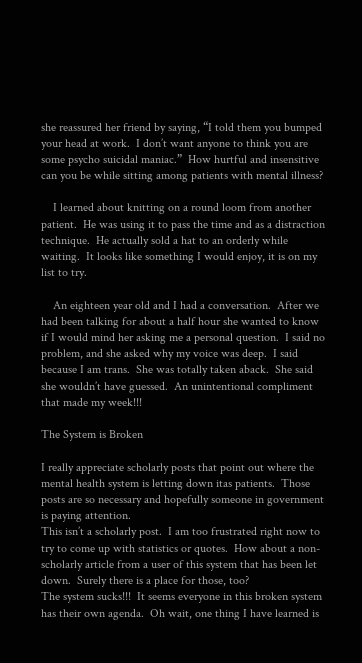she reassured her friend by saying, “I told them you bumped your head at work.  I don’t want anyone to think you are some psycho suicidal maniac.”  How hurtful and insensitive can you be while sitting among patients with mental illness?

    I learned about knitting on a round loom from another patient.  He was using it to pass the time and as a distraction technique.  He actually sold a hat to an orderly while waiting.  It looks like something I would enjoy, it is on my list to try.

    An eighteen year old and I had a conversation.  After we had been talking for about a half hour she wanted to know if I would mind her asking me a personal question.  I said no problem, and she asked why my voice was deep.  I said because I am trans.  She was totally taken aback.  She said she wouldn’t have guessed.  An unintentional compliment that made my week!!!

The System is Broken

I really appreciate scholarly posts that point out where the mental health system is letting down itas patients.  Those posts are so necessary and hopefully someone in government is paying attention.
This isn’t a scholarly post.  I am too frustrated right now to try to come up with statistics or quotes.  How about a non-scholarly article from a user of this system that has been let down.  Surely there is a place for those, too?
The system sucks!!!  It seems everyone in this broken system has their own agenda.  Oh wait, one thing I have learned is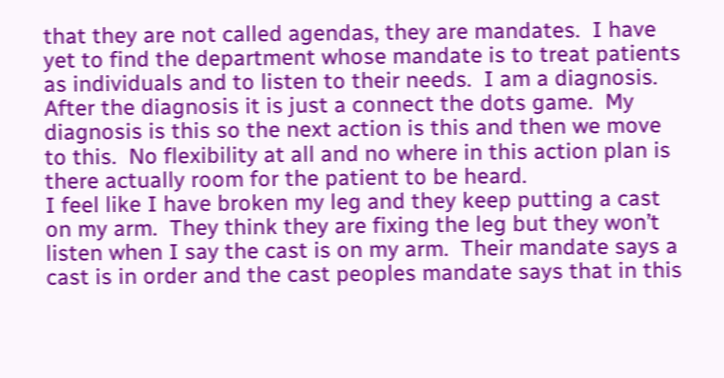that they are not called agendas, they are mandates.  I have yet to find the department whose mandate is to treat patients as individuals and to listen to their needs.  I am a diagnosis.  After the diagnosis it is just a connect the dots game.  My diagnosis is this so the next action is this and then we move to this.  No flexibility at all and no where in this action plan is there actually room for the patient to be heard.
I feel like I have broken my leg and they keep putting a cast on my arm.  They think they are fixing the leg but they won’t listen when I say the cast is on my arm.  Their mandate says a cast is in order and the cast peoples mandate says that in this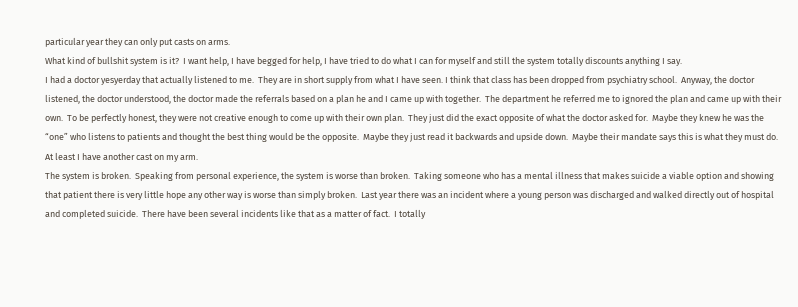particular year they can only put casts on arms.
What kind of bullshit system is it?  I want help, I have begged for help, I have tried to do what I can for myself and still the system totally discounts anything I say.
I had a doctor yesyerday that actually listened to me.  They are in short supply from what I have seen. I think that class has been dropped from psychiatry school.  Anyway, the doctor listened, the doctor understood, the doctor made the referrals based on a plan he and I came up with together.  The department he referred me to ignored the plan and came up with their own.  To be perfectly honest, they were not creative enough to come up with their own plan.  They just did the exact opposite of what the doctor asked for.  Maybe they knew he was the “one” who listens to patients and thought the best thing would be the opposite.  Maybe they just read it backwards and upside down.  Maybe their mandate says this is what they must do.  At least I have another cast on my arm.
The system is broken.  Speaking from personal experience, the system is worse than broken.  Taking someone who has a mental illness that makes suicide a viable option and showing that patient there is very little hope any other way is worse than simply broken.  Last year there was an incident where a young person was discharged and walked directly out of hospital and completed suicide.  There have been several incidents like that as a matter of fact.  I totally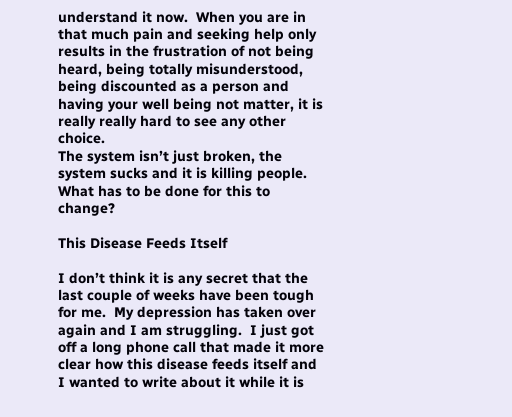understand it now.  When you are in that much pain and seeking help only results in the frustration of not being heard, being totally misunderstood, being discounted as a person and having your well being not matter, it is really really hard to see any other choice.
The system isn’t just broken, the system sucks and it is killing people.  What has to be done for this to change?

This Disease Feeds Itself

I don’t think it is any secret that the last couple of weeks have been tough for me.  My depression has taken over again and I am struggling.  I just got off a long phone call that made it more clear how this disease feeds itself and I wanted to write about it while it is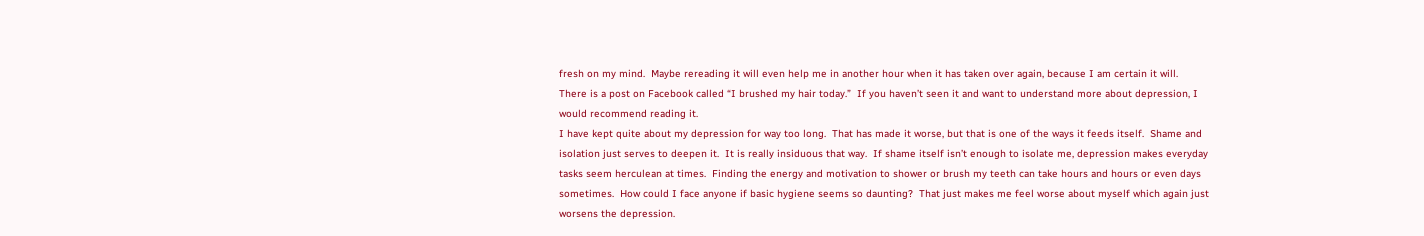fresh on my mind.  Maybe rereading it will even help me in another hour when it has taken over again, because I am certain it will.
There is a post on Facebook called “I brushed my hair today.”  If you haven’t seen it and want to understand more about depression, I would recommend reading it.
I have kept quite about my depression for way too long.  That has made it worse, but that is one of the ways it feeds itself.  Shame and isolation just serves to deepen it.  It is really insiduous that way.  If shame itself isn’t enough to isolate me, depression makes everyday tasks seem herculean at times.  Finding the energy and motivation to shower or brush my teeth can take hours and hours or even days sometimes.  How could I face anyone if basic hygiene seems so daunting?  That just makes me feel worse about myself which again just worsens the depression.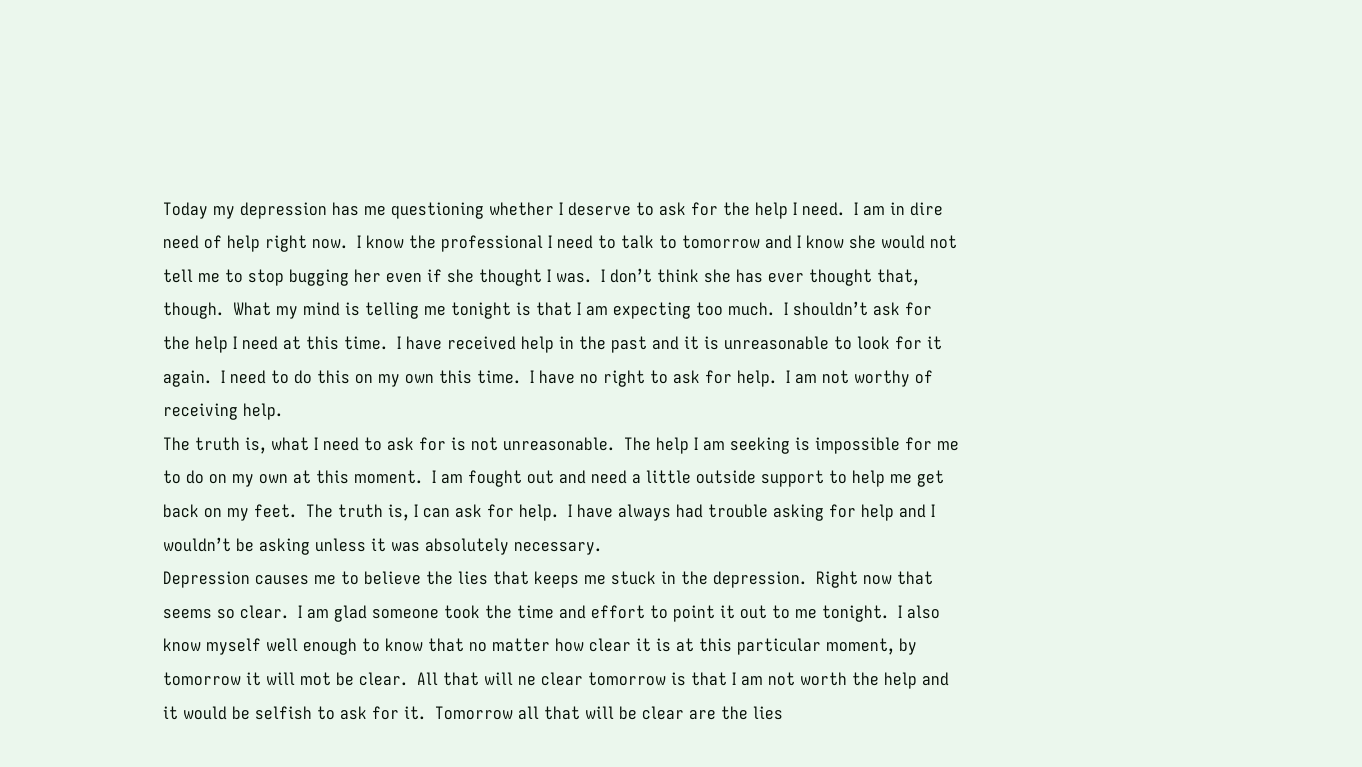Today my depression has me questioning whether I deserve to ask for the help I need.  I am in dire need of help right now.  I know the professional I need to talk to tomorrow and I know she would not tell me to stop bugging her even if she thought I was.  I don’t think she has ever thought that, though.  What my mind is telling me tonight is that I am expecting too much.  I shouldn’t ask for the help I need at this time.  I have received help in the past and it is unreasonable to look for it again.  I need to do this on my own this time.  I have no right to ask for help.  I am not worthy of receiving help.
The truth is, what I need to ask for is not unreasonable.  The help I am seeking is impossible for me to do on my own at this moment.  I am fought out and need a little outside support to help me get back on my feet.  The truth is, I can ask for help.  I have always had trouble asking for help and I wouldn’t be asking unless it was absolutely necessary.
Depression causes me to believe the lies that keeps me stuck in the depression.  Right now that seems so clear.  I am glad someone took the time and effort to point it out to me tonight.  I also know myself well enough to know that no matter how clear it is at this particular moment, by tomorrow it will mot be clear.  All that will ne clear tomorrow is that I am not worth the help and it would be selfish to ask for it.  Tomorrow all that will be clear are the lies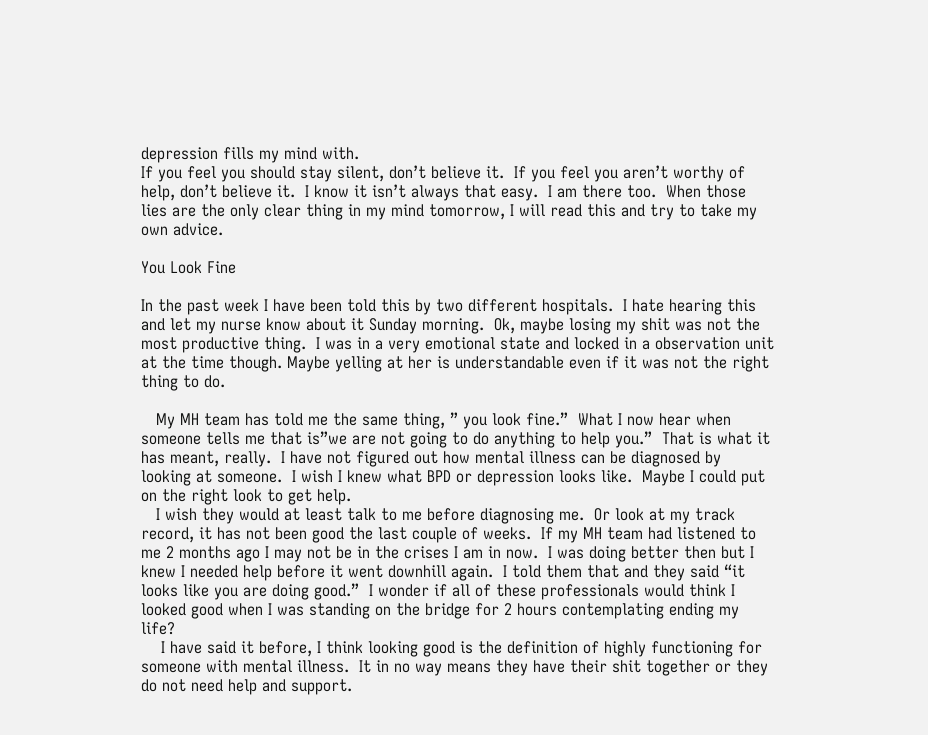depression fills my mind with.
If you feel you should stay silent, don’t believe it.  If you feel you aren’t worthy of help, don’t believe it.  I know it isn’t always that easy.  I am there too.  When those lies are the only clear thing in my mind tomorrow, I will read this and try to take my own advice.

You Look Fine

In the past week I have been told this by two different hospitals.  I hate hearing this and let my nurse know about it Sunday morning.  Ok, maybe losing my shit was not the most productive thing.  I was in a very emotional state and locked in a observation unit at the time though. Maybe yelling at her is understandable even if it was not the right thing to do.

   My MH team has told me the same thing, ” you look fine.”  What I now hear when someone tells me that is”we are not going to do anything to help you.”  That is what it has meant, really.  I have not figured out how mental illness can be diagnosed by looking at someone.  I wish I knew what BPD or depression looks like.  Maybe I could put on the right look to get help.
   I wish they would at least talk to me before diagnosing me.  Or look at my track record, it has not been good the last couple of weeks.  If my MH team had listened to me 2 months ago I may not be in the crises I am in now.  I was doing better then but I knew I needed help before it went downhill again.  I told them that and they said “it looks like you are doing good.”  I wonder if all of these professionals would think I looked good when I was standing on the bridge for 2 hours contemplating ending my life?
    I have said it before, I think looking good is the definition of highly functioning for someone with mental illness.  It in no way means they have their shit together or they do not need help and support.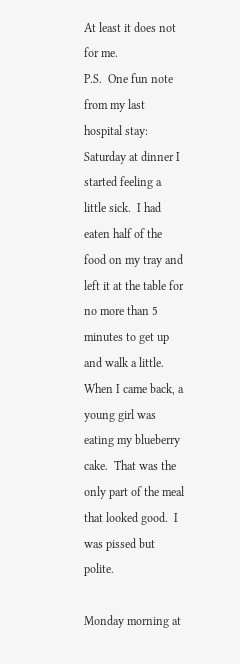At least it does not for me.
P.S.  One fun note from my last hospital stay:   Saturday at dinner I started feeling a little sick.  I had eaten half of the food on my tray and left it at the table for no more than 5 minutes to get up and walk a little.  When I came back, a young girl was eating my blueberry cake.  That was the only part of the meal that looked good.  I was pissed but polite.

Monday morning at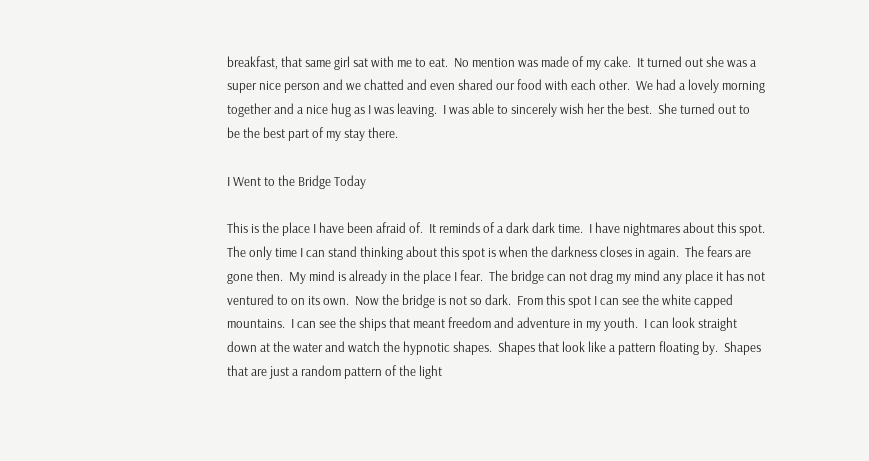breakfast, that same girl sat with me to eat.  No mention was made of my cake.  It turned out she was a super nice person and we chatted and even shared our food with each other.  We had a lovely morning together and a nice hug as I was leaving.  I was able to sincerely wish her the best.  She turned out to be the best part of my stay there.

I Went to the Bridge Today

This is the place I have been afraid of.  It reminds of a dark dark time.  I have nightmares about this spot. The only time I can stand thinking about this spot is when the darkness closes in again.  The fears are gone then.  My mind is already in the place I fear.  The bridge can not drag my mind any place it has not ventured to on its own.  Now the bridge is not so dark.  From this spot I can see the white capped mountains.  I can see the ships that meant freedom and adventure in my youth.  I can look straight down at the water and watch the hypnotic shapes.  Shapes that look like a pattern floating by.  Shapes that are just a random pattern of the light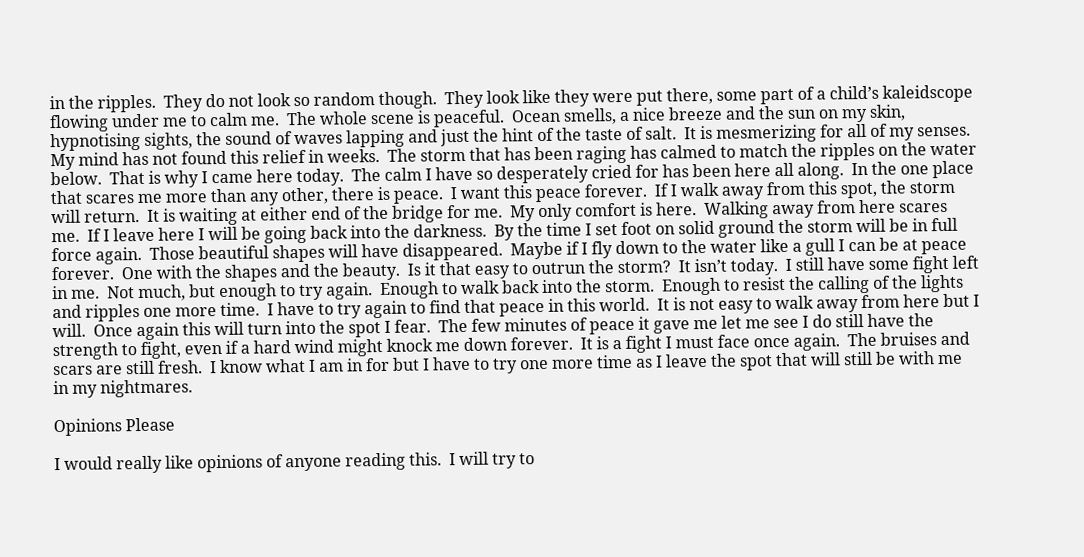in the ripples.  They do not look so random though.  They look like they were put there, some part of a child’s kaleidscope flowing under me to calm me.  The whole scene is peaceful.  Ocean smells, a nice breeze and the sun on my skin, hypnotising sights, the sound of waves lapping and just the hint of the taste of salt.  It is mesmerizing for all of my senses.  My mind has not found this relief in weeks.  The storm that has been raging has calmed to match the ripples on the water below.  That is why I came here today.  The calm I have so desperately cried for has been here all along.  In the one place that scares me more than any other, there is peace.  I want this peace forever.  If I walk away from this spot, the storm will return.  It is waiting at either end of the bridge for me.  My only comfort is here.  Walking away from here scares me.  If I leave here I will be going back into the darkness.  By the time I set foot on solid ground the storm will be in full force again.  Those beautiful shapes will have disappeared.  Maybe if I fly down to the water like a gull I can be at peace forever.  One with the shapes and the beauty.  Is it that easy to outrun the storm?  It isn’t today.  I still have some fight left in me.  Not much, but enough to try again.  Enough to walk back into the storm.  Enough to resist the calling of the lights and ripples one more time.  I have to try again to find that peace in this world.  It is not easy to walk away from here but I will.  Once again this will turn into the spot I fear.  The few minutes of peace it gave me let me see I do still have the strength to fight, even if a hard wind might knock me down forever.  It is a fight I must face once again.  The bruises and scars are still fresh.  I know what I am in for but I have to try one more time as I leave the spot that will still be with me in my nightmares.

Opinions Please

I would really like opinions of anyone reading this.  I will try to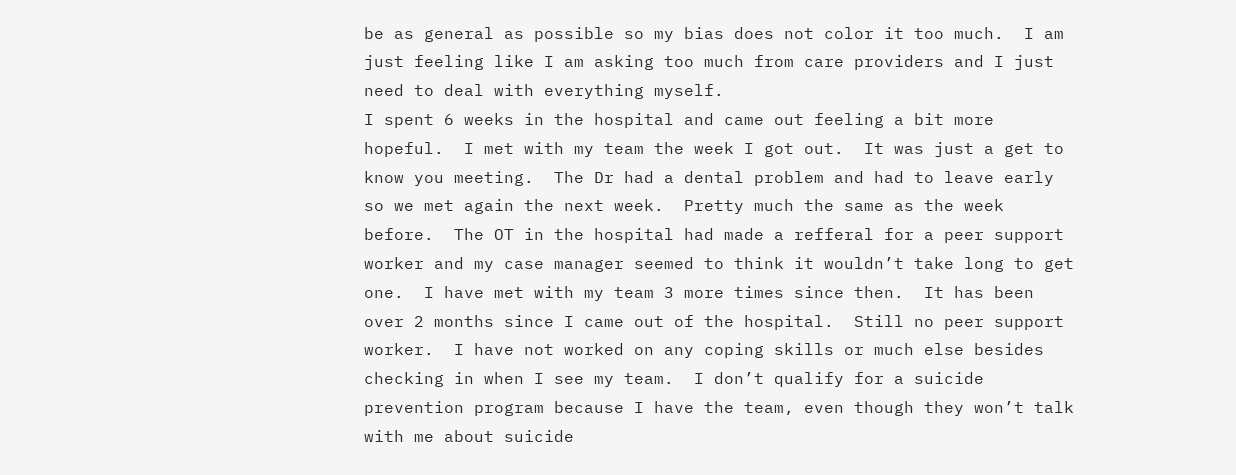be as general as possible so my bias does not color it too much.  I am just feeling like I am asking too much from care providers and I just need to deal with everything myself.
I spent 6 weeks in the hospital and came out feeling a bit more hopeful.  I met with my team the week I got out.  It was just a get to know you meeting.  The Dr had a dental problem and had to leave early so we met again the next week.  Pretty much the same as the week before.  The OT in the hospital had made a refferal for a peer support worker and my case manager seemed to think it wouldn’t take long to get one.  I have met with my team 3 more times since then.  It has been over 2 months since I came out of the hospital.  Still no peer support worker.  I have not worked on any coping skills or much else besides checking in when I see my team.  I don’t qualify for a suicide prevention program because I have the team, even though they won’t talk with me about suicide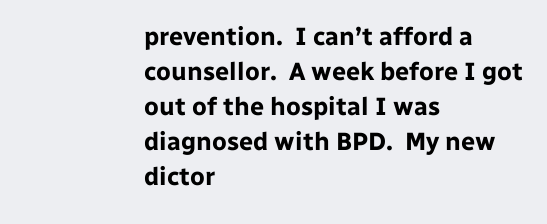prevention.  I can’t afford a counsellor.  A week before I got out of the hospital I was diagnosed with BPD.  My new dictor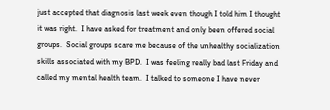just accepted that diagnosis last week even though I told him I thought it was right.  I have asked for treatment and only been offered social groups.  Social groups scare me because of the unhealthy socialization skills associated with my BPD.  I was feeling really bad last Friday and called my mental health team.  I talked to someone I have never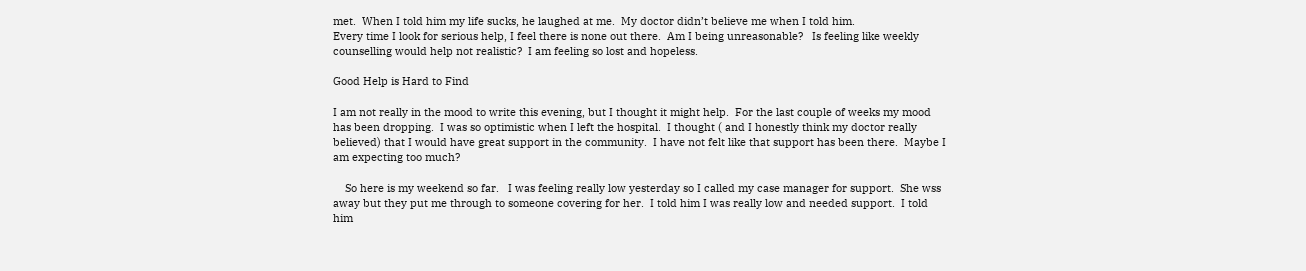met.  When I told him my life sucks, he laughed at me.  My doctor didn’t believe me when I told him.
Every time I look for serious help, I feel there is none out there.  Am I being unreasonable?   Is feeling like weekly counselling would help not realistic?  I am feeling so lost and hopeless.

Good Help is Hard to Find

I am not really in the mood to write this evening, but I thought it might help.  For the last couple of weeks my mood has been dropping.  I was so optimistic when I left the hospital.  I thought ( and I honestly think my doctor really believed) that I would have great support in the community.  I have not felt like that support has been there.  Maybe I am expecting too much?

    So here is my weekend so far.   I was feeling really low yesterday so I called my case manager for support.  She wss away but they put me through to someone covering for her.  I told him I was really low and needed support.  I told him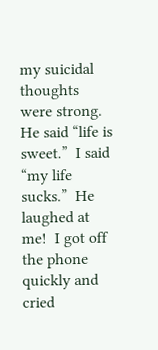my suicidal thoughts were strong.  He said “life is sweet.”  I said “my life sucks.”  He laughed at me!  I got off the phone quickly and cried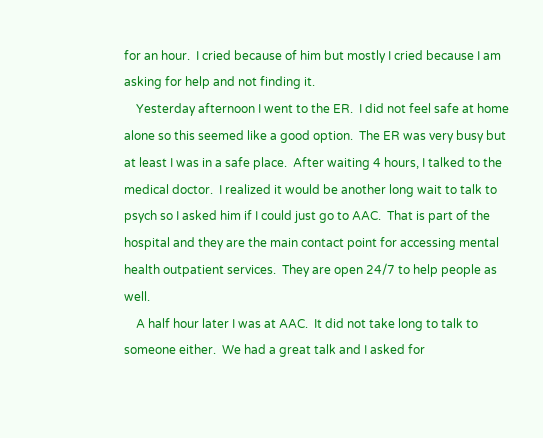for an hour.  I cried because of him but mostly I cried because I am asking for help and not finding it.
    Yesterday afternoon I went to the ER.  I did not feel safe at home alone so this seemed like a good option.  The ER was very busy but at least I was in a safe place.  After waiting 4 hours, I talked to the medical doctor.  I realized it would be another long wait to talk to psych so I asked him if I could just go to AAC.  That is part of the hospital and they are the main contact point for accessing mental health outpatient services.  They are open 24/7 to help people as well.
    A half hour later I was at AAC.  It did not take long to talk to someone either.  We had a great talk and I asked for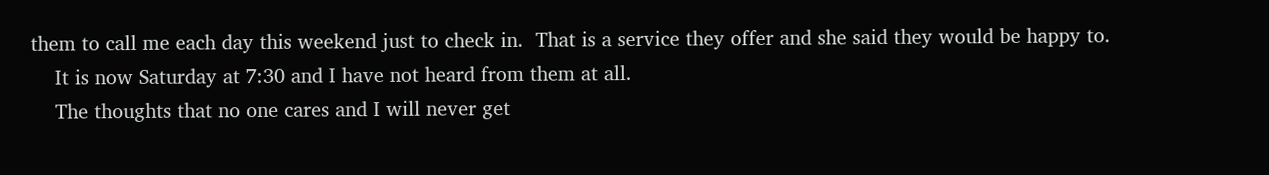them to call me each day this weekend just to check in.  That is a service they offer and she said they would be happy to.
    It is now Saturday at 7:30 and I have not heard from them at all.
    The thoughts that no one cares and I will never get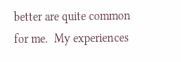better are quite common for me.  My experiences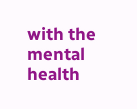with the mental health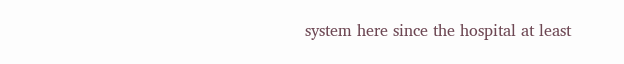system here since the hospital at least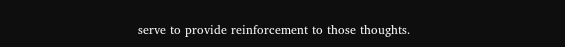serve to provide reinforcement to those thoughts.